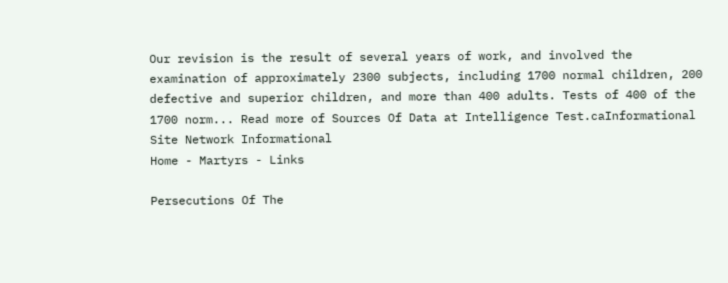Our revision is the result of several years of work, and involved the examination of approximately 2300 subjects, including 1700 normal children, 200 defective and superior children, and more than 400 adults. Tests of 400 of the 1700 norm... Read more of Sources Of Data at Intelligence Test.caInformational Site Network Informational
Home - Martyrs - Links

Persecutions Of The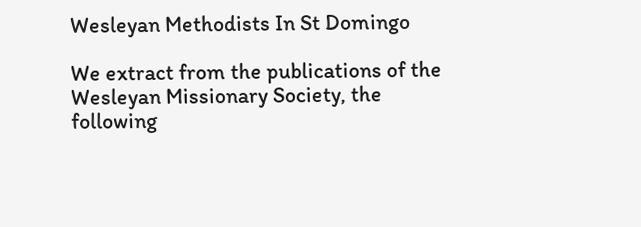Wesleyan Methodists In St Domingo

We extract from the publications of the Wesleyan Missionary Society, the
following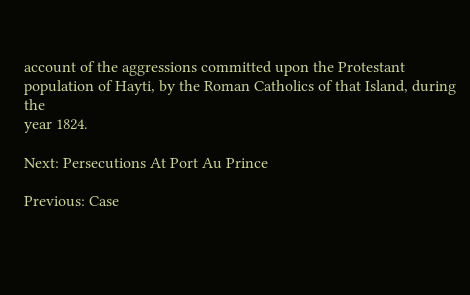account of the aggressions committed upon the Protestant
population of Hayti, by the Roman Catholics of that Island, during the
year 1824.

Next: Persecutions At Port Au Prince

Previous: Case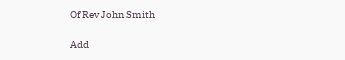Of Rev John Smith

Add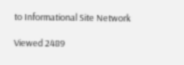to Informational Site Network

Viewed 2489